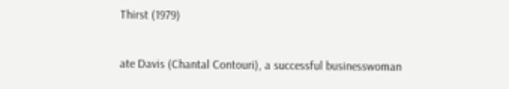Thirst (1979)

ate Davis (Chantal Contouri), a successful businesswoman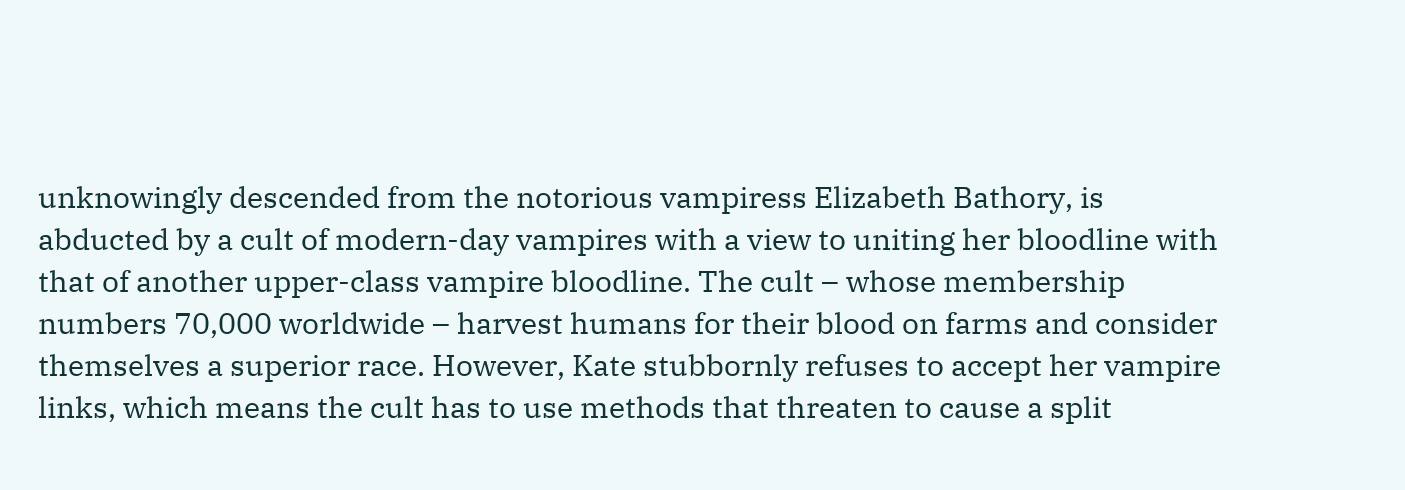unknowingly descended from the notorious vampiress Elizabeth Bathory, is abducted by a cult of modern-day vampires with a view to uniting her bloodline with that of another upper-class vampire bloodline. The cult – whose membership numbers 70,000 worldwide – harvest humans for their blood on farms and consider themselves a superior race. However, Kate stubbornly refuses to accept her vampire links, which means the cult has to use methods that threaten to cause a split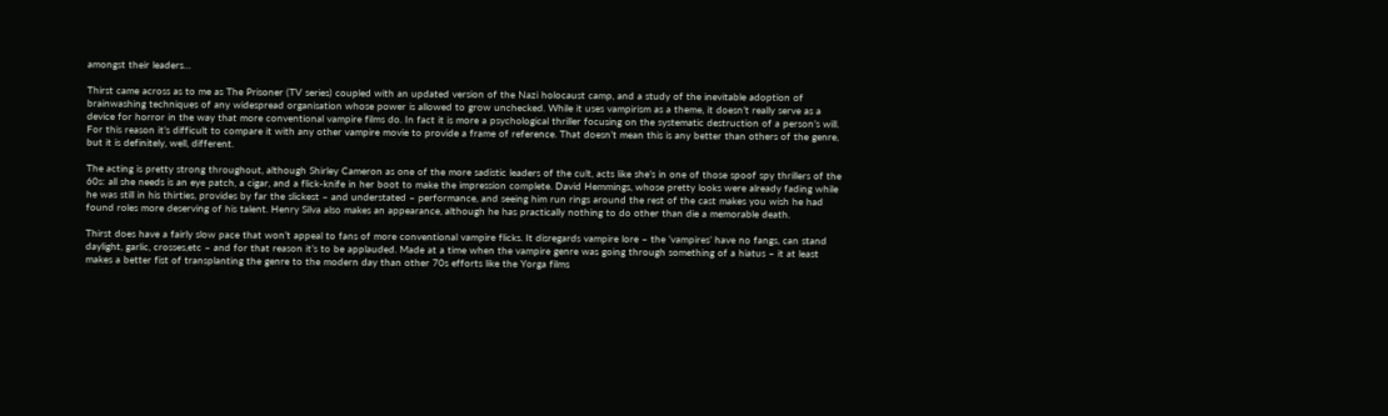amongst their leaders…

Thirst came across as to me as The Prisoner (TV series) coupled with an updated version of the Nazi holocaust camp, and a study of the inevitable adoption of brainwashing techniques of any widespread organisation whose power is allowed to grow unchecked. While it uses vampirism as a theme, it doesn’t really serve as a device for horror in the way that more conventional vampire films do. In fact it is more a psychological thriller focusing on the systematic destruction of a person’s will. For this reason it’s difficult to compare it with any other vampire movie to provide a frame of reference. That doesn’t mean this is any better than others of the genre, but it is definitely, well, different.

The acting is pretty strong throughout, although Shirley Cameron as one of the more sadistic leaders of the cult, acts like she’s in one of those spoof spy thrillers of the 60s: all she needs is an eye patch, a cigar, and a flick-knife in her boot to make the impression complete. David Hemmings, whose pretty looks were already fading while he was still in his thirties, provides by far the slickest – and understated – performance, and seeing him run rings around the rest of the cast makes you wish he had found roles more deserving of his talent. Henry Silva also makes an appearance, although he has practically nothing to do other than die a memorable death.

Thirst does have a fairly slow pace that won’t appeal to fans of more conventional vampire flicks. It disregards vampire lore – the ‘vampires’ have no fangs, can stand daylight, garlic, crosses,etc – and for that reason it’s to be applauded. Made at a time when the vampire genre was going through something of a hiatus – it at least makes a better fist of transplanting the genre to the modern day than other 70s efforts like the Yorga films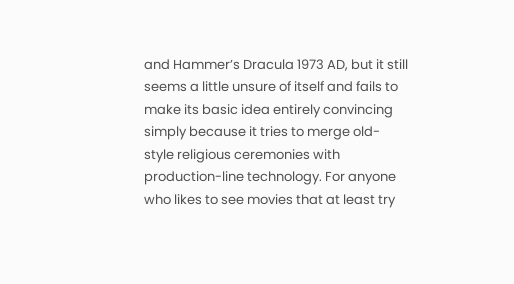and Hammer’s Dracula 1973 AD, but it still seems a little unsure of itself and fails to make its basic idea entirely convincing simply because it tries to merge old-style religious ceremonies with production-line technology. For anyone who likes to see movies that at least try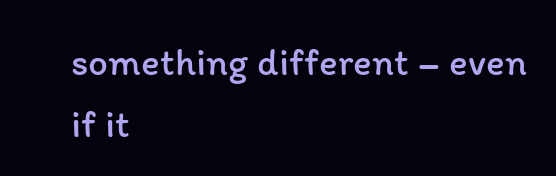something different – even if it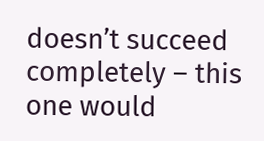doesn’t succeed completely – this one would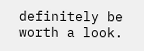definitely be worth a look.